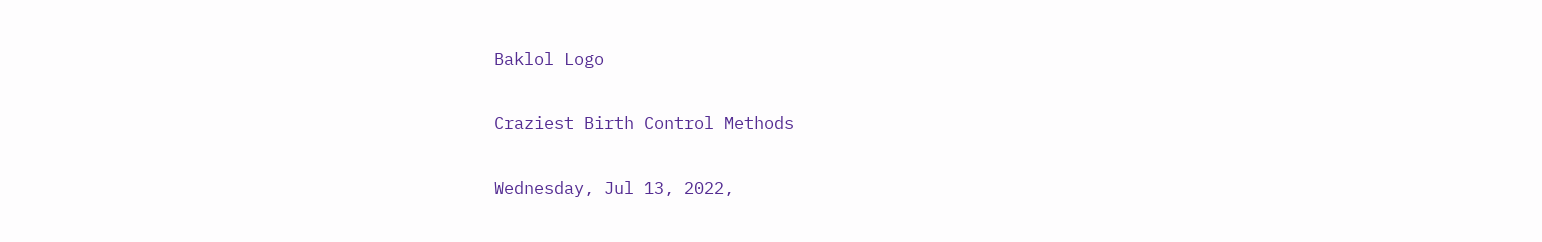Baklol Logo

Craziest Birth Control Methods

Wednesday, Jul 13, 2022,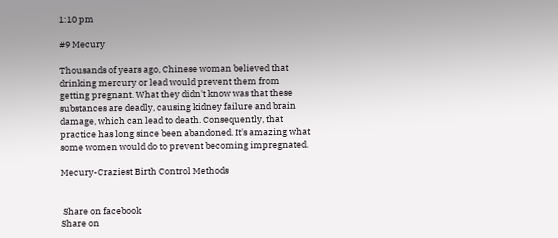1:10 pm

#9 Mecury

Thousands of years ago, Chinese woman believed that drinking mercury or lead would prevent them from getting pregnant. What they didn't know was that these substances are deadly, causing kidney failure and brain damage, which can lead to death. Consequently, that practice has long since been abandoned. It's amazing what some women would do to prevent becoming impregnated.

Mecury-Craziest Birth Control Methods


 Share on facebook
Share on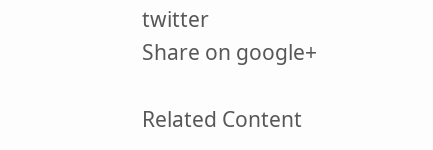twitter
Share on google+

Related Content